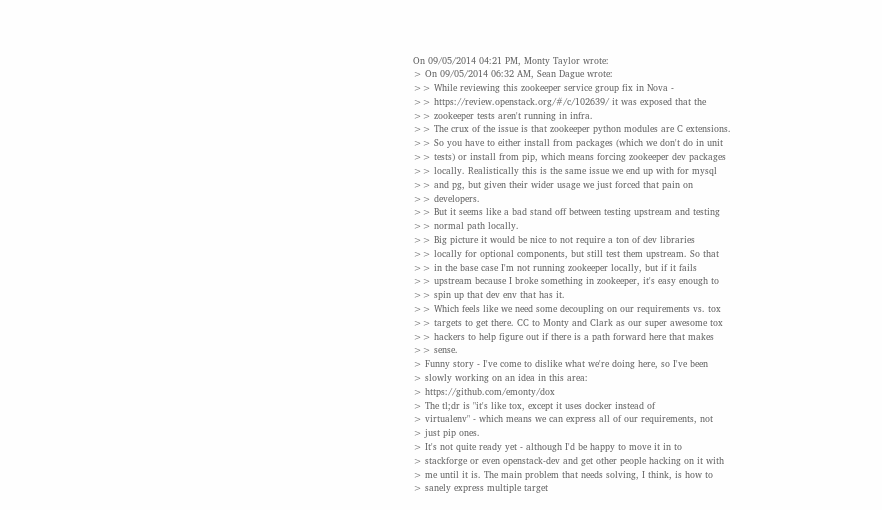On 09/05/2014 04:21 PM, Monty Taylor wrote:
> On 09/05/2014 06:32 AM, Sean Dague wrote:
>> While reviewing this zookeeper service group fix in Nova -
>> https://review.openstack.org/#/c/102639/ it was exposed that the
>> zookeeper tests aren't running in infra.
>> The crux of the issue is that zookeeper python modules are C extensions.
>> So you have to either install from packages (which we don't do in unit
>> tests) or install from pip, which means forcing zookeeper dev packages
>> locally. Realistically this is the same issue we end up with for mysql
>> and pg, but given their wider usage we just forced that pain on
>> developers.
>> But it seems like a bad stand off between testing upstream and testing
>> normal path locally.
>> Big picture it would be nice to not require a ton of dev libraries
>> locally for optional components, but still test them upstream. So that
>> in the base case I'm not running zookeeper locally, but if it fails
>> upstream because I broke something in zookeeper, it's easy enough to
>> spin up that dev env that has it.
>> Which feels like we need some decoupling on our requirements vs. tox
>> targets to get there. CC to Monty and Clark as our super awesome tox
>> hackers to help figure out if there is a path forward here that makes
>> sense.
> Funny story - I've come to dislike what we're doing here, so I've been
> slowly working on an idea in this area:
> https://github.com/emonty/dox
> The tl;dr is "it's like tox, except it uses docker instead of
> virtualenv" - which means we can express all of our requirements, not
> just pip ones.
> It's not quite ready yet - although I'd be happy to move it in to
> stackforge or even openstack-dev and get other people hacking on it with
> me until it is. The main problem that needs solving, I think, is how to
> sanely express multiple target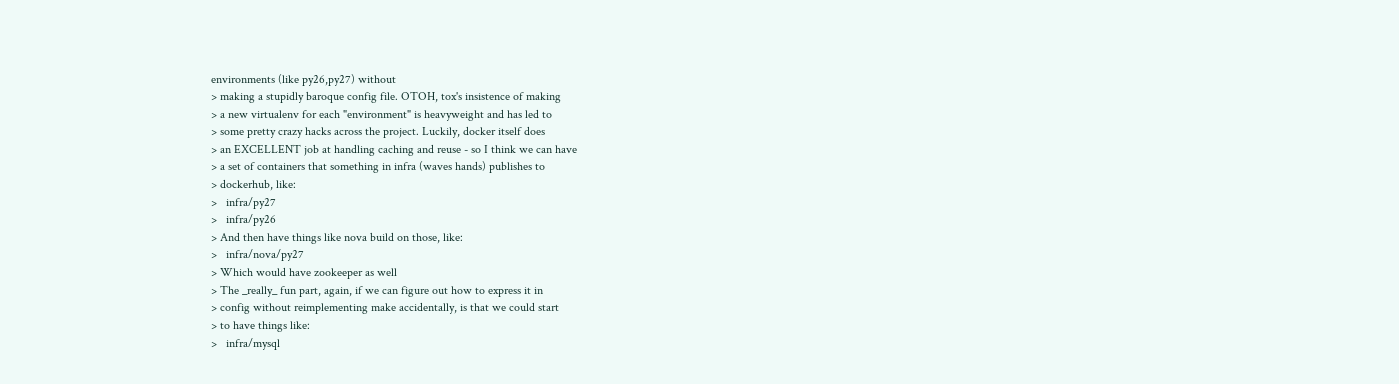environments (like py26,py27) without
> making a stupidly baroque config file. OTOH, tox's insistence of making
> a new virtualenv for each "environment" is heavyweight and has led to
> some pretty crazy hacks across the project. Luckily, docker itself does
> an EXCELLENT job at handling caching and reuse - so I think we can have
> a set of containers that something in infra (waves hands) publishes to
> dockerhub, like:
>   infra/py27
>   infra/py26
> And then have things like nova build on those, like:
>   infra/nova/py27
> Which would have zookeeper as well
> The _really_ fun part, again, if we can figure out how to express it in
> config without reimplementing make accidentally, is that we could start
> to have things like:
>   infra/mysql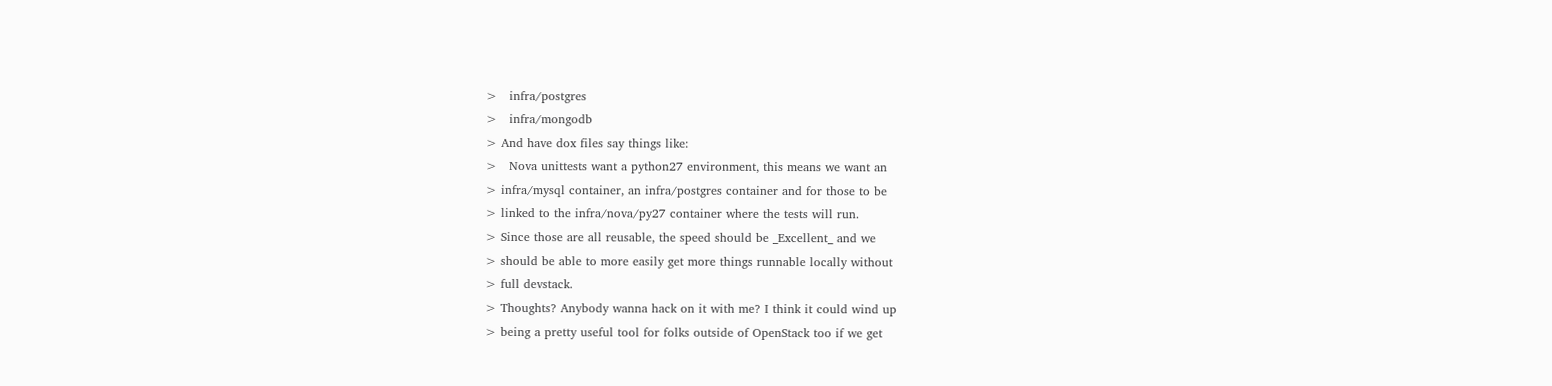>   infra/postgres
>   infra/mongodb
> And have dox files say things like:
>   Nova unittests want a python27 environment, this means we want an
> infra/mysql container, an infra/postgres container and for those to be
> linked to the infra/nova/py27 container where the tests will run.
> Since those are all reusable, the speed should be _Excellent_ and we
> should be able to more easily get more things runnable locally without
> full devstack.
> Thoughts? Anybody wanna hack on it with me? I think it could wind up
> being a pretty useful tool for folks outside of OpenStack too if we get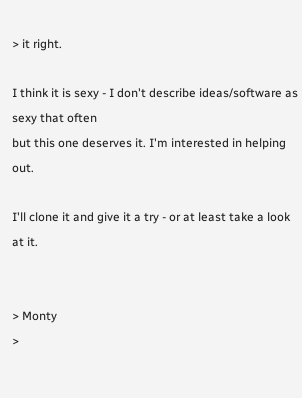> it right.

I think it is sexy - I don't describe ideas/software as sexy that often
but this one deserves it. I'm interested in helping out.

I'll clone it and give it a try - or at least take a look at it.


> Monty
>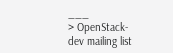___
> OpenStack-dev mailing list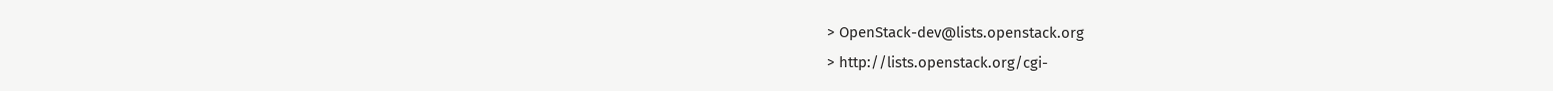> OpenStack-dev@lists.openstack.org
> http://lists.openstack.org/cgi-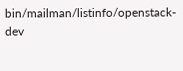bin/mailman/listinfo/openstack-dev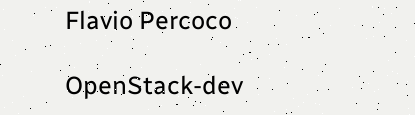Flavio Percoco

OpenStack-dev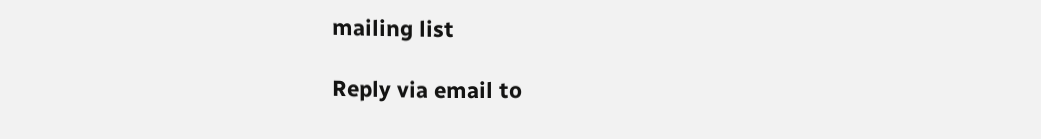mailing list

Reply via email to